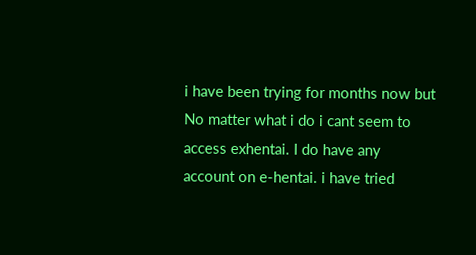i have been trying for months now but No matter what i do i cant seem to access exhentai. I do have any account on e-hentai. i have tried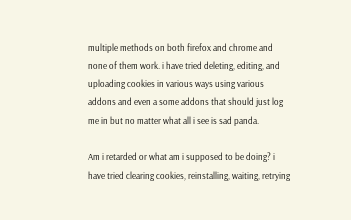multiple methods on both firefox and chrome and none of them work. i have tried deleting, editing, and uploading cookies in various ways using various addons and even a some addons that should just log me in but no matter what all i see is sad panda.

Am i retarded or what am i supposed to be doing? i have tried clearing cookies, reinstalling, waiting, retrying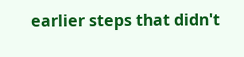earlier steps that didn't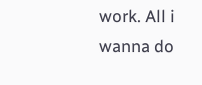work. All i wanna do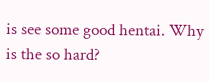is see some good hentai. Why is the so hard?